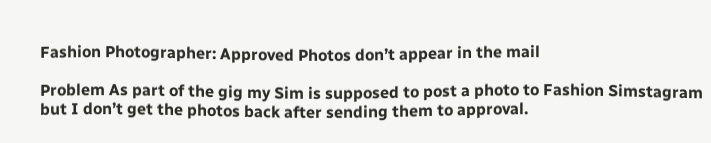Fashion Photographer: Approved Photos don’t appear in the mail

Problem As part of the gig my Sim is supposed to post a photo to Fashion Simstagram but I don’t get the photos back after sending them to approval.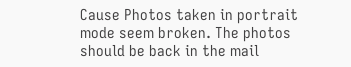Cause Photos taken in portrait mode seem broken. The photos should be back in the mail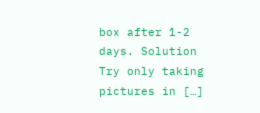box after 1-2 days. Solution Try only taking pictures in […]